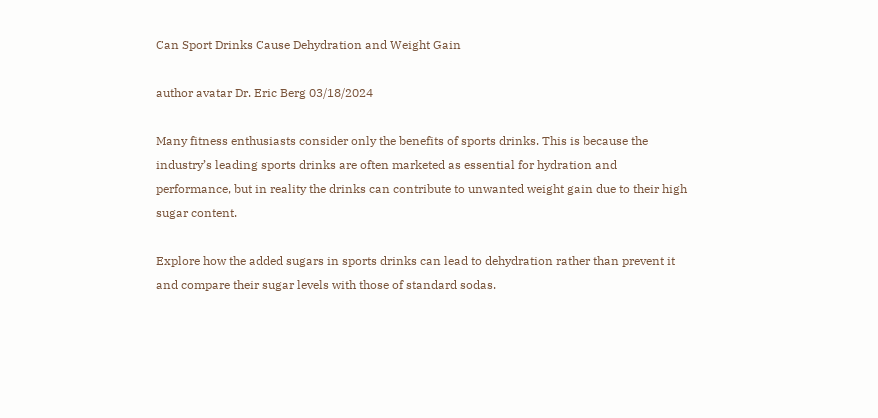Can Sport Drinks Cause Dehydration and Weight Gain

author avatar Dr. Eric Berg 03/18/2024

Many fitness enthusiasts consider only the benefits of sports drinks. This is because the industry’s leading sports drinks are often marketed as essential for hydration and performance, but in reality the drinks can contribute to unwanted weight gain due to their high sugar content.

Explore how the added sugars in sports drinks can lead to dehydration rather than prevent it and compare their sugar levels with those of standard sodas.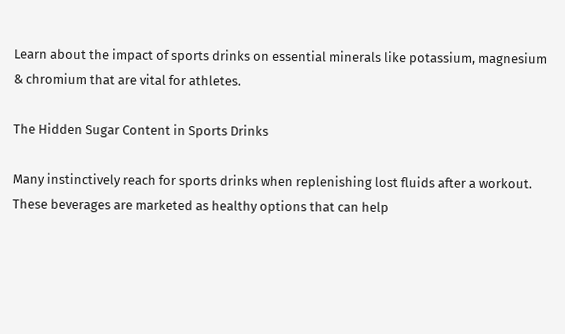Learn about the impact of sports drinks on essential minerals like potassium, magnesium & chromium that are vital for athletes.

The Hidden Sugar Content in Sports Drinks

Many instinctively reach for sports drinks when replenishing lost fluids after a workout. These beverages are marketed as healthy options that can help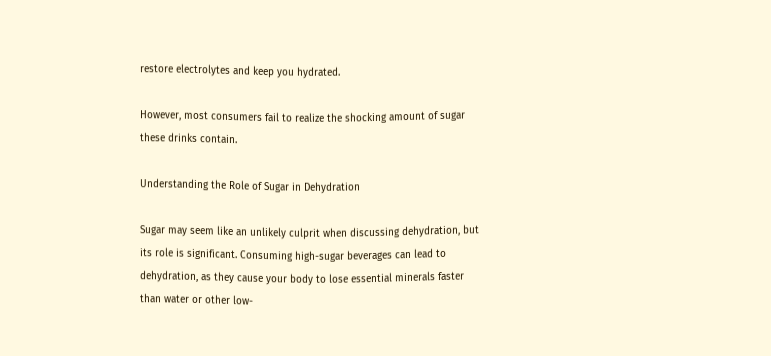restore electrolytes and keep you hydrated.

However, most consumers fail to realize the shocking amount of sugar these drinks contain.

Understanding the Role of Sugar in Dehydration

Sugar may seem like an unlikely culprit when discussing dehydration, but its role is significant. Consuming high-sugar beverages can lead to dehydration, as they cause your body to lose essential minerals faster than water or other low-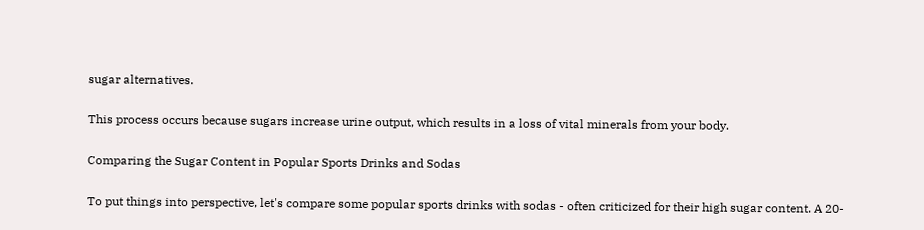sugar alternatives.

This process occurs because sugars increase urine output, which results in a loss of vital minerals from your body.

Comparing the Sugar Content in Popular Sports Drinks and Sodas

To put things into perspective, let's compare some popular sports drinks with sodas - often criticized for their high sugar content. A 20-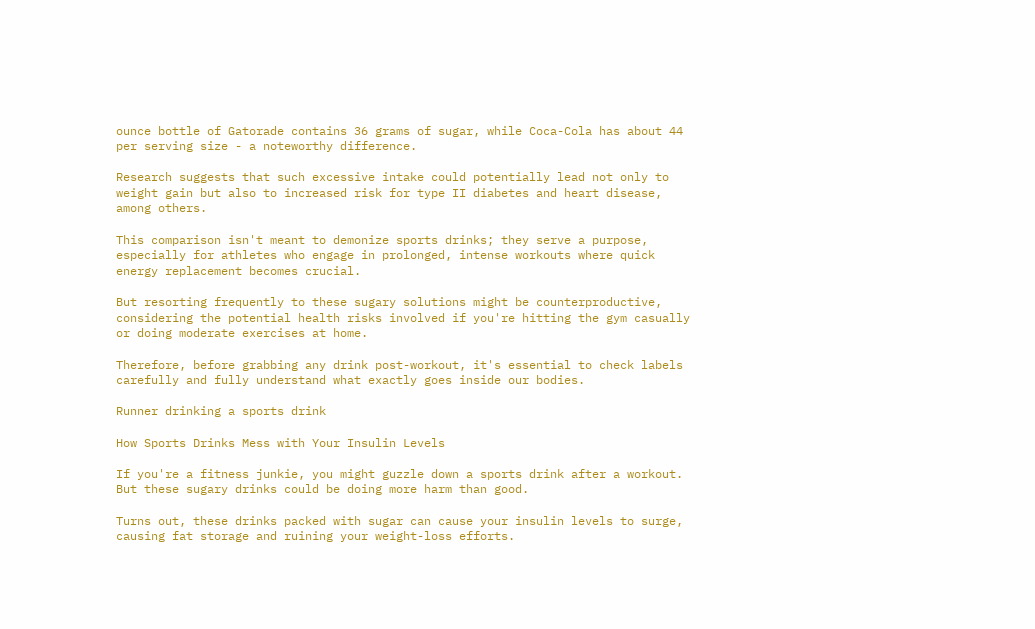ounce bottle of Gatorade contains 36 grams of sugar, while Coca-Cola has about 44 per serving size - a noteworthy difference.

Research suggests that such excessive intake could potentially lead not only to weight gain but also to increased risk for type II diabetes and heart disease, among others.

This comparison isn't meant to demonize sports drinks; they serve a purpose, especially for athletes who engage in prolonged, intense workouts where quick energy replacement becomes crucial.

But resorting frequently to these sugary solutions might be counterproductive, considering the potential health risks involved if you're hitting the gym casually or doing moderate exercises at home.

Therefore, before grabbing any drink post-workout, it's essential to check labels carefully and fully understand what exactly goes inside our bodies.

Runner drinking a sports drink

How Sports Drinks Mess with Your Insulin Levels

If you're a fitness junkie, you might guzzle down a sports drink after a workout. But these sugary drinks could be doing more harm than good.

Turns out, these drinks packed with sugar can cause your insulin levels to surge, causing fat storage and ruining your weight-loss efforts.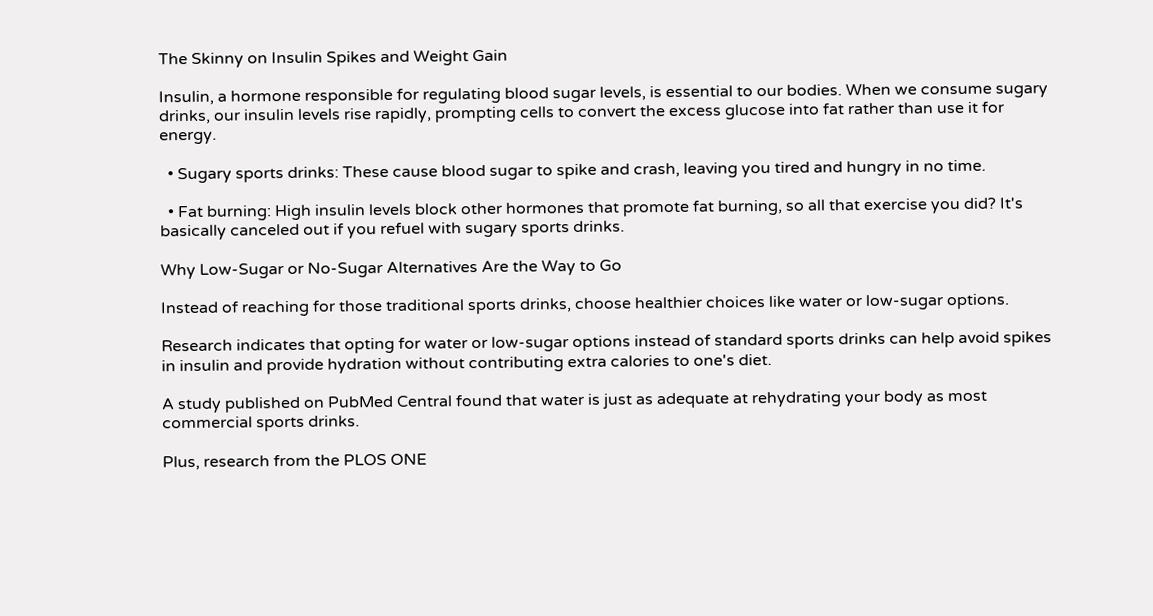The Skinny on Insulin Spikes and Weight Gain

Insulin, a hormone responsible for regulating blood sugar levels, is essential to our bodies. When we consume sugary drinks, our insulin levels rise rapidly, prompting cells to convert the excess glucose into fat rather than use it for energy.

  • Sugary sports drinks: These cause blood sugar to spike and crash, leaving you tired and hungry in no time.

  • Fat burning: High insulin levels block other hormones that promote fat burning, so all that exercise you did? It's basically canceled out if you refuel with sugary sports drinks.

Why Low-Sugar or No-Sugar Alternatives Are the Way to Go

Instead of reaching for those traditional sports drinks, choose healthier choices like water or low-sugar options.

Research indicates that opting for water or low-sugar options instead of standard sports drinks can help avoid spikes in insulin and provide hydration without contributing extra calories to one's diet.

A study published on PubMed Central found that water is just as adequate at rehydrating your body as most commercial sports drinks.

Plus, research from the PLOS ONE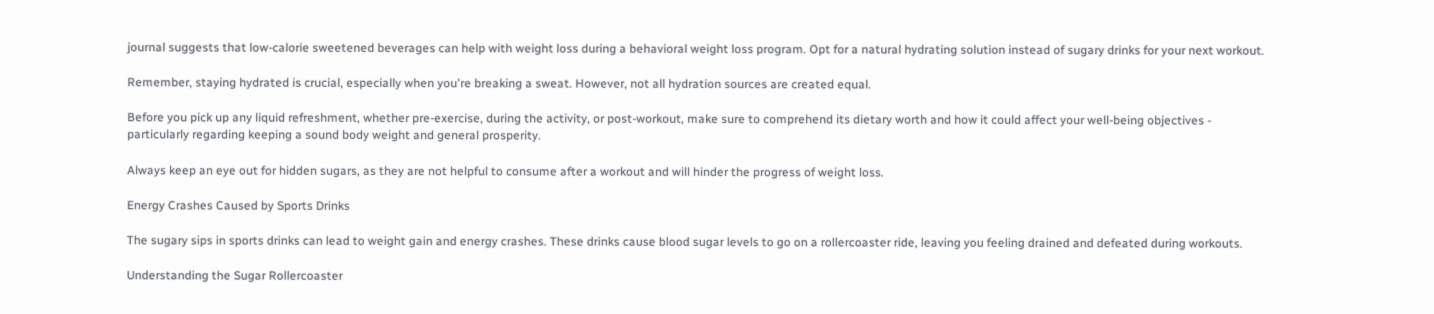journal suggests that low-calorie sweetened beverages can help with weight loss during a behavioral weight loss program. Opt for a natural hydrating solution instead of sugary drinks for your next workout.

Remember, staying hydrated is crucial, especially when you're breaking a sweat. However, not all hydration sources are created equal.

Before you pick up any liquid refreshment, whether pre-exercise, during the activity, or post-workout, make sure to comprehend its dietary worth and how it could affect your well-being objectives - particularly regarding keeping a sound body weight and general prosperity.

Always keep an eye out for hidden sugars, as they are not helpful to consume after a workout and will hinder the progress of weight loss.

Energy Crashes Caused by Sports Drinks

The sugary sips in sports drinks can lead to weight gain and energy crashes. These drinks cause blood sugar levels to go on a rollercoaster ride, leaving you feeling drained and defeated during workouts.

Understanding the Sugar Rollercoaster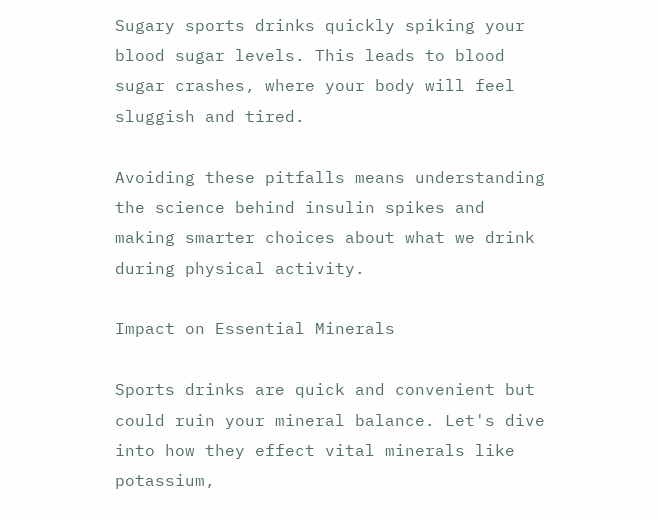Sugary sports drinks quickly spiking your blood sugar levels. This leads to blood sugar crashes, where your body will feel sluggish and tired.

Avoiding these pitfalls means understanding the science behind insulin spikes and making smarter choices about what we drink during physical activity.

Impact on Essential Minerals

Sports drinks are quick and convenient but could ruin your mineral balance. Let's dive into how they effect vital minerals like potassium,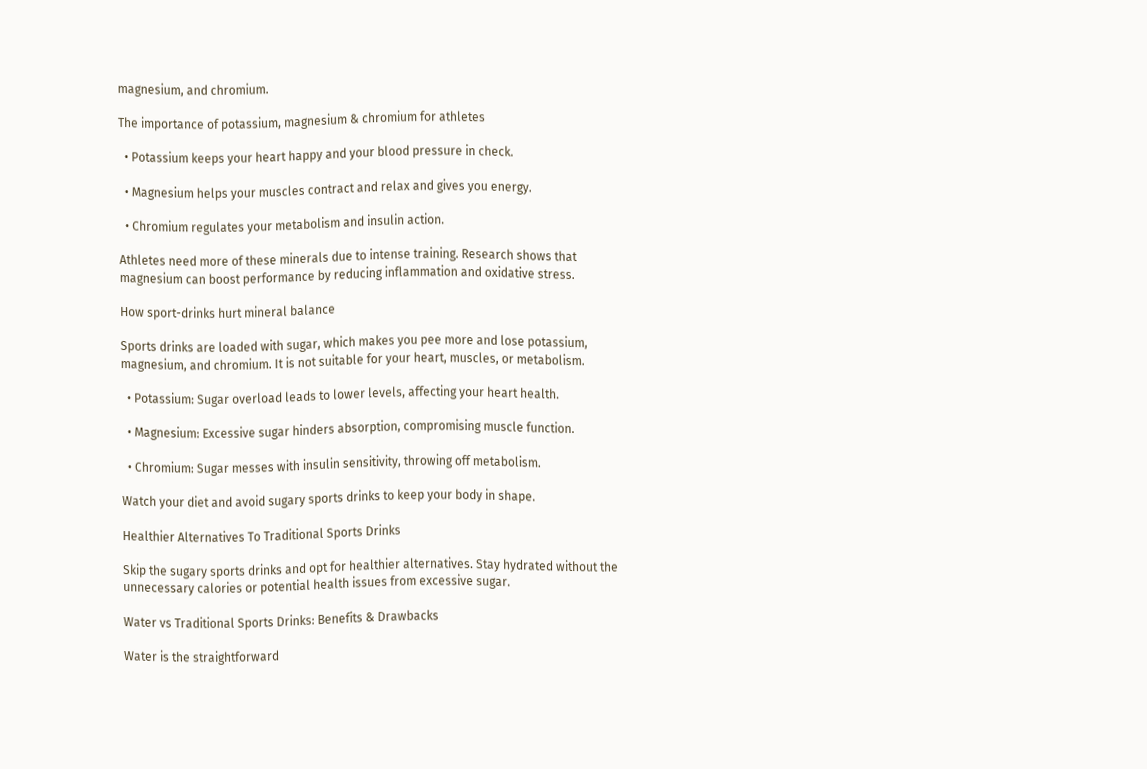magnesium, and chromium.

The importance of potassium, magnesium & chromium for athletes

  • Potassium keeps your heart happy and your blood pressure in check.

  • Magnesium helps your muscles contract and relax and gives you energy.

  • Chromium regulates your metabolism and insulin action.

Athletes need more of these minerals due to intense training. Research shows that magnesium can boost performance by reducing inflammation and oxidative stress.

How sport-drinks hurt mineral balance

Sports drinks are loaded with sugar, which makes you pee more and lose potassium, magnesium, and chromium. It is not suitable for your heart, muscles, or metabolism.

  • Potassium: Sugar overload leads to lower levels, affecting your heart health.

  • Magnesium: Excessive sugar hinders absorption, compromising muscle function.

  • Chromium: Sugar messes with insulin sensitivity, throwing off metabolism.

Watch your diet and avoid sugary sports drinks to keep your body in shape.

Healthier Alternatives To Traditional Sports Drinks

Skip the sugary sports drinks and opt for healthier alternatives. Stay hydrated without the unnecessary calories or potential health issues from excessive sugar.

Water vs Traditional Sports Drinks: Benefits & Drawbacks

Water is the straightforward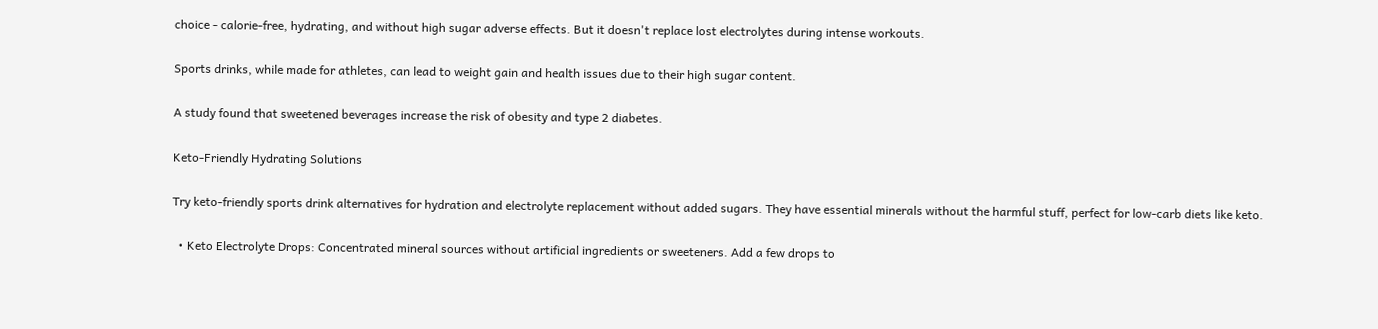choice - calorie-free, hydrating, and without high sugar adverse effects. But it doesn't replace lost electrolytes during intense workouts.

Sports drinks, while made for athletes, can lead to weight gain and health issues due to their high sugar content.

A study found that sweetened beverages increase the risk of obesity and type 2 diabetes.

Keto-Friendly Hydrating Solutions

Try keto-friendly sports drink alternatives for hydration and electrolyte replacement without added sugars. They have essential minerals without the harmful stuff, perfect for low-carb diets like keto.

  • Keto Electrolyte Drops: Concentrated mineral sources without artificial ingredients or sweeteners. Add a few drops to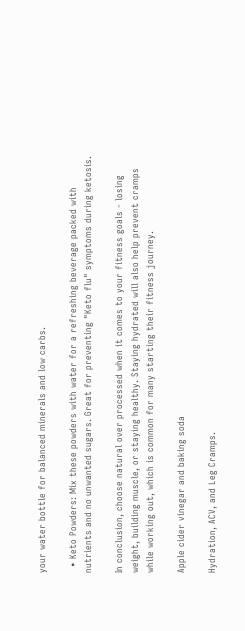your water bottle for balanced minerals and low carbs.

  • Keto Powders: Mix these powders with water for a refreshing beverage packed with nutrients and no unwanted sugars. Great for preventing "Keto flu" symptoms during ketosis.

In conclusion, choose natural over processed when it comes to your fitness goals - losing weight, building muscle, or staying healthy. Staying hydrated will also help prevent cramps while working out, which is common for many starting their fitness journey.

Apple cider vinegar and baking soda

Hydration, ACV, and Leg Cramps.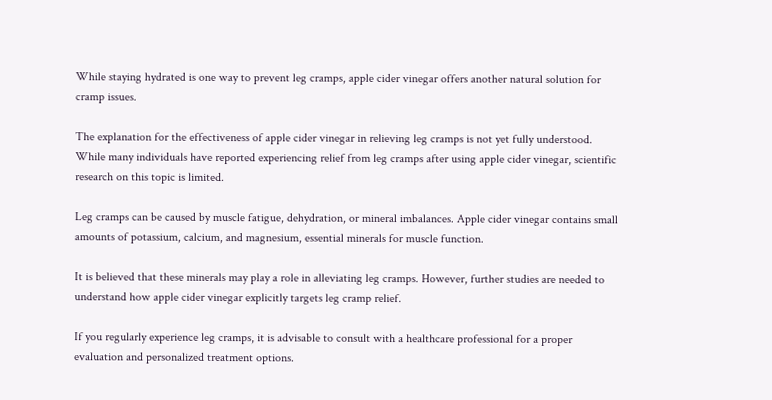While staying hydrated is one way to prevent leg cramps, apple cider vinegar offers another natural solution for cramp issues.

The explanation for the effectiveness of apple cider vinegar in relieving leg cramps is not yet fully understood. While many individuals have reported experiencing relief from leg cramps after using apple cider vinegar, scientific research on this topic is limited.

Leg cramps can be caused by muscle fatigue, dehydration, or mineral imbalances. Apple cider vinegar contains small amounts of potassium, calcium, and magnesium, essential minerals for muscle function.

It is believed that these minerals may play a role in alleviating leg cramps. However, further studies are needed to understand how apple cider vinegar explicitly targets leg cramp relief.

If you regularly experience leg cramps, it is advisable to consult with a healthcare professional for a proper evaluation and personalized treatment options.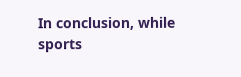In conclusion, while sports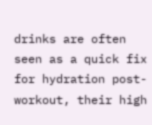drinks are often seen as a quick fix for hydration post-workout, their high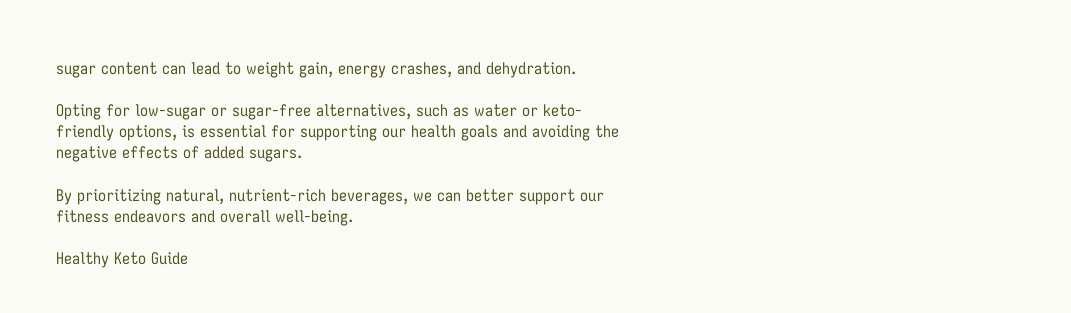sugar content can lead to weight gain, energy crashes, and dehydration.

Opting for low-sugar or sugar-free alternatives, such as water or keto-friendly options, is essential for supporting our health goals and avoiding the negative effects of added sugars.

By prioritizing natural, nutrient-rich beverages, we can better support our fitness endeavors and overall well-being.

Healthy Keto Guide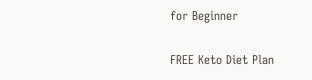for Beginner

FREE Keto Diet Plan